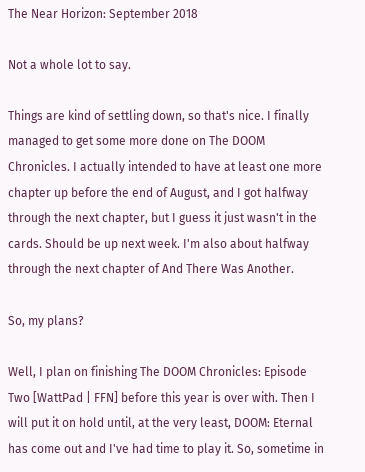The Near Horizon: September 2018

Not a whole lot to say.

Things are kind of settling down, so that's nice. I finally managed to get some more done on The DOOM Chronicles. I actually intended to have at least one more chapter up before the end of August, and I got halfway through the next chapter, but I guess it just wasn't in the cards. Should be up next week. I'm also about halfway through the next chapter of And There Was Another.

So, my plans?

Well, I plan on finishing The DOOM Chronicles: Episode Two [WattPad | FFN] before this year is over with. Then I will put it on hold until, at the very least, DOOM: Eternal has come out and I've had time to play it. So, sometime in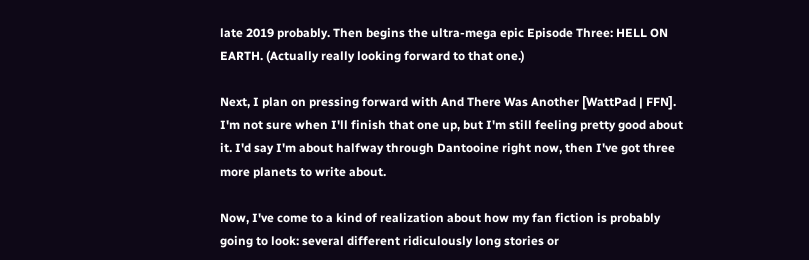late 2019 probably. Then begins the ultra-mega epic Episode Three: HELL ON EARTH. (Actually really looking forward to that one.)

Next, I plan on pressing forward with And There Was Another [WattPad | FFN]. I'm not sure when I'll finish that one up, but I'm still feeling pretty good about it. I'd say I'm about halfway through Dantooine right now, then I've got three more planets to write about.

Now, I've come to a kind of realization about how my fan fiction is probably going to look: several different ridiculously long stories or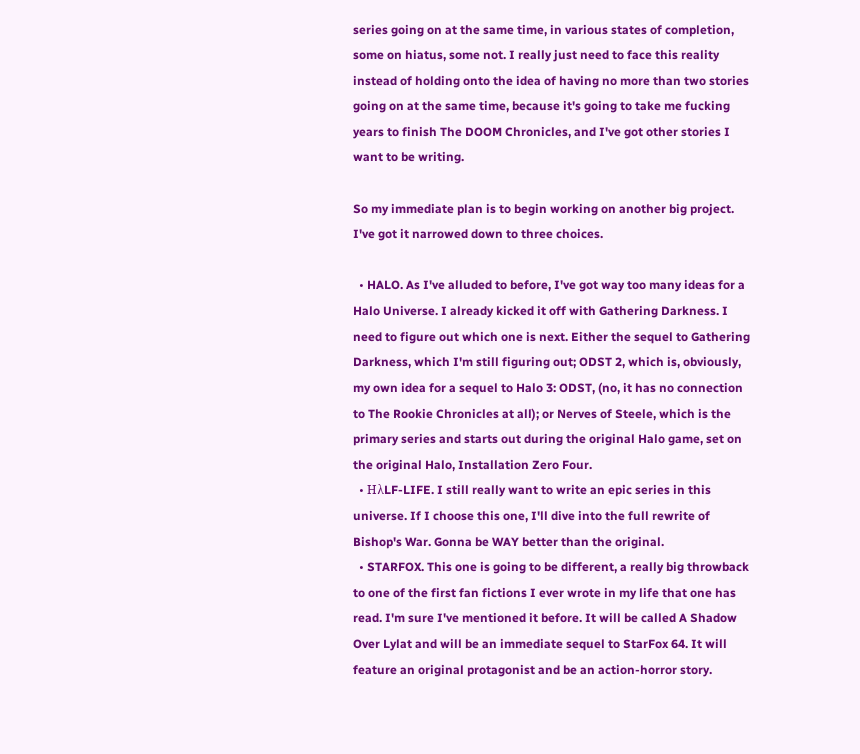series going on at the same time, in various states of completion, some on hiatus, some not. I really just need to face this reality instead of holding onto the idea of having no more than two stories going on at the same time, because it's going to take me fucking years to finish The DOOM Chronicles, and I've got other stories I want to be writing.

So my immediate plan is to begin working on another big project. I've got it narrowed down to three choices.

  • HALO. As I've alluded to before, I've got way too many ideas for a Halo Universe. I already kicked it off with Gathering Darkness. I need to figure out which one is next. Either the sequel to Gathering Darkness, which I'm still figuring out; ODST 2, which is, obviously, my own idea for a sequel to Halo 3: ODST, (no, it has no connection to The Rookie Chronicles at all); or Nerves of Steele, which is the primary series and starts out during the original Halo game, set on the original Halo, Installation Zero Four.
  • HλLF-LIFE. I still really want to write an epic series in this universe. If I choose this one, I'll dive into the full rewrite of Bishop's War. Gonna be WAY better than the original.
  • STARFOX. This one is going to be different, a really big throwback to one of the first fan fictions I ever wrote in my life that one has read. I'm sure I've mentioned it before. It will be called A Shadow Over Lylat and will be an immediate sequel to StarFox 64. It will feature an original protagonist and be an action-horror story.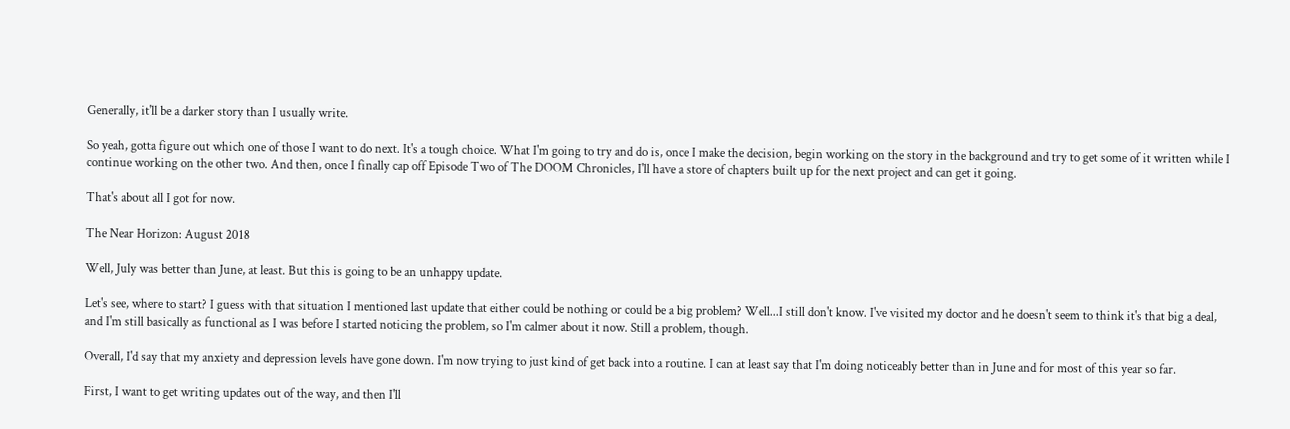Generally, it'll be a darker story than I usually write.

So yeah, gotta figure out which one of those I want to do next. It's a tough choice. What I'm going to try and do is, once I make the decision, begin working on the story in the background and try to get some of it written while I continue working on the other two. And then, once I finally cap off Episode Two of The DOOM Chronicles, I'll have a store of chapters built up for the next project and can get it going.

That's about all I got for now.

The Near Horizon: August 2018

Well, July was better than June, at least. But this is going to be an unhappy update.

Let's see, where to start? I guess with that situation I mentioned last update that either could be nothing or could be a big problem? Well...I still don't know. I've visited my doctor and he doesn't seem to think it's that big a deal, and I'm still basically as functional as I was before I started noticing the problem, so I'm calmer about it now. Still a problem, though.

Overall, I'd say that my anxiety and depression levels have gone down. I'm now trying to just kind of get back into a routine. I can at least say that I'm doing noticeably better than in June and for most of this year so far.

First, I want to get writing updates out of the way, and then I'll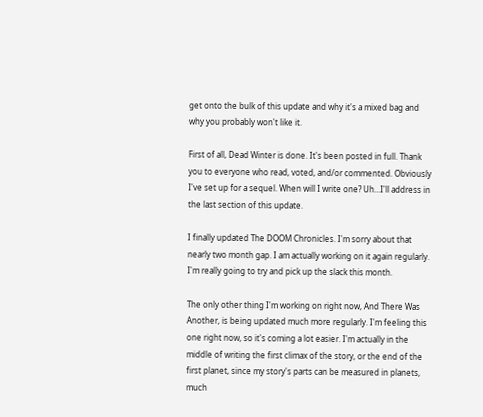get onto the bulk of this update and why it's a mixed bag and why you probably won't like it.

First of all, Dead Winter is done. It's been posted in full. Thank you to everyone who read, voted, and/or commented. Obviously I've set up for a sequel. When will I write one? Uh...I'll address in the last section of this update.

I finally updated The DOOM Chronicles. I'm sorry about that nearly two month gap. I am actually working on it again regularly. I'm really going to try and pick up the slack this month.

The only other thing I'm working on right now, And There Was Another, is being updated much more regularly. I'm feeling this one right now, so it's coming a lot easier. I'm actually in the middle of writing the first climax of the story, or the end of the first planet, since my story's parts can be measured in planets, much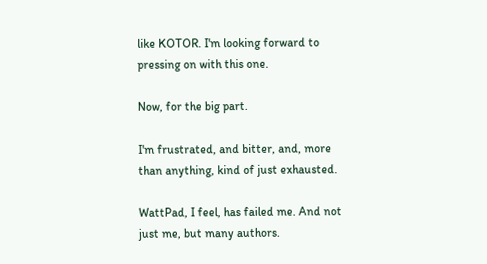like KOTOR. I'm looking forward to pressing on with this one.

Now, for the big part.

I'm frustrated, and bitter, and, more than anything, kind of just exhausted.

WattPad, I feel, has failed me. And not just me, but many authors.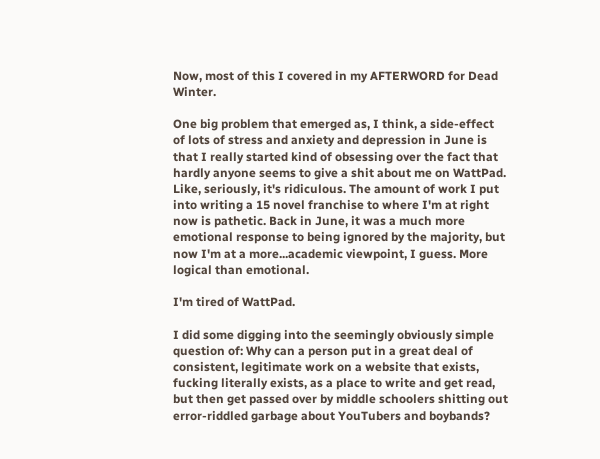Now, most of this I covered in my AFTERWORD for Dead Winter.

One big problem that emerged as, I think, a side-effect of lots of stress and anxiety and depression in June is that I really started kind of obsessing over the fact that hardly anyone seems to give a shit about me on WattPad. Like, seriously, it's ridiculous. The amount of work I put into writing a 15 novel franchise to where I'm at right now is pathetic. Back in June, it was a much more emotional response to being ignored by the majority, but now I'm at a more...academic viewpoint, I guess. More logical than emotional.

I'm tired of WattPad.

I did some digging into the seemingly obviously simple question of: Why can a person put in a great deal of consistent, legitimate work on a website that exists, fucking literally exists, as a place to write and get read, but then get passed over by middle schoolers shitting out error-riddled garbage about YouTubers and boybands?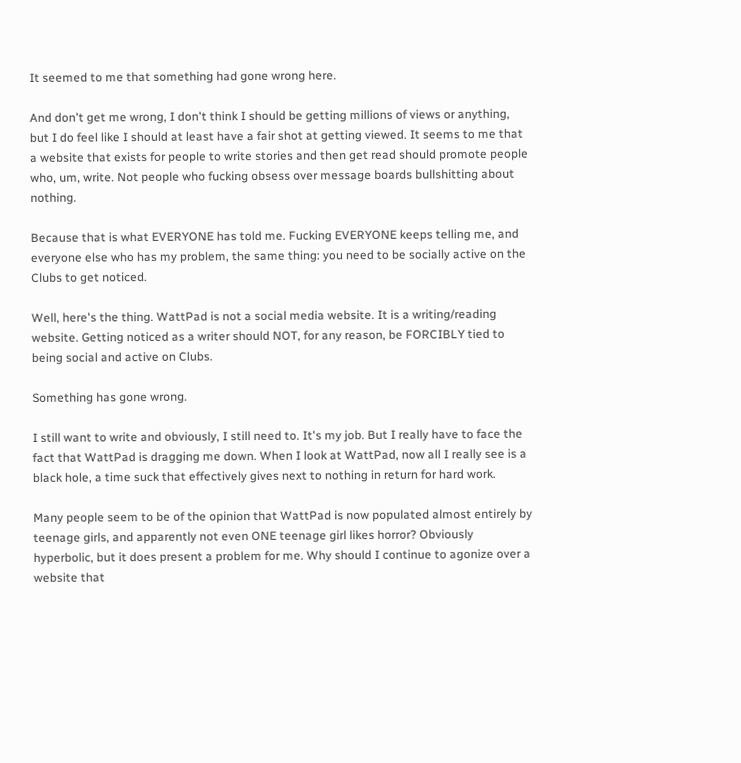It seemed to me that something had gone wrong here.

And don't get me wrong, I don't think I should be getting millions of views or anything, but I do feel like I should at least have a fair shot at getting viewed. It seems to me that a website that exists for people to write stories and then get read should promote people who, um, write. Not people who fucking obsess over message boards bullshitting about nothing.

Because that is what EVERYONE has told me. Fucking EVERYONE keeps telling me, and everyone else who has my problem, the same thing: you need to be socially active on the Clubs to get noticed.

Well, here's the thing. WattPad is not a social media website. It is a writing/reading website. Getting noticed as a writer should NOT, for any reason, be FORCIBLY tied to being social and active on Clubs.

Something has gone wrong.

I still want to write and obviously, I still need to. It's my job. But I really have to face the fact that WattPad is dragging me down. When I look at WattPad, now all I really see is a black hole, a time suck that effectively gives next to nothing in return for hard work.

Many people seem to be of the opinion that WattPad is now populated almost entirely by teenage girls, and apparently not even ONE teenage girl likes horror? Obviously hyperbolic, but it does present a problem for me. Why should I continue to agonize over a website that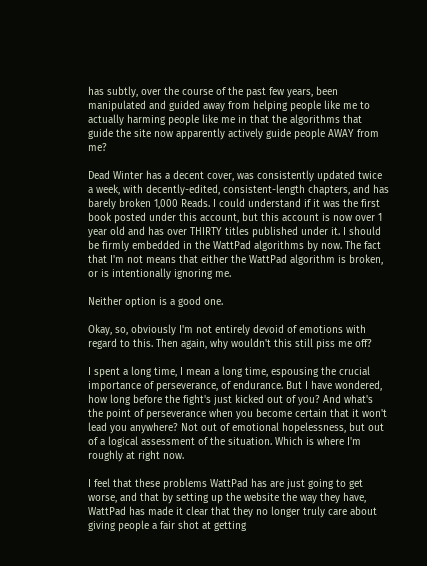has subtly, over the course of the past few years, been manipulated and guided away from helping people like me to actually harming people like me in that the algorithms that guide the site now apparently actively guide people AWAY from me?

Dead Winter has a decent cover, was consistently updated twice a week, with decently-edited, consistent-length chapters, and has barely broken 1,000 Reads. I could understand if it was the first book posted under this account, but this account is now over 1 year old and has over THIRTY titles published under it. I should be firmly embedded in the WattPad algorithms by now. The fact that I'm not means that either the WattPad algorithm is broken, or is intentionally ignoring me.

Neither option is a good one.

Okay, so, obviously I'm not entirely devoid of emotions with regard to this. Then again, why wouldn't this still piss me off?

I spent a long time, I mean a long time, espousing the crucial importance of perseverance, of endurance. But I have wondered, how long before the fight's just kicked out of you? And what's the point of perseverance when you become certain that it won't lead you anywhere? Not out of emotional hopelessness, but out of a logical assessment of the situation. Which is where I'm roughly at right now.

I feel that these problems WattPad has are just going to get worse, and that by setting up the website the way they have, WattPad has made it clear that they no longer truly care about giving people a fair shot at getting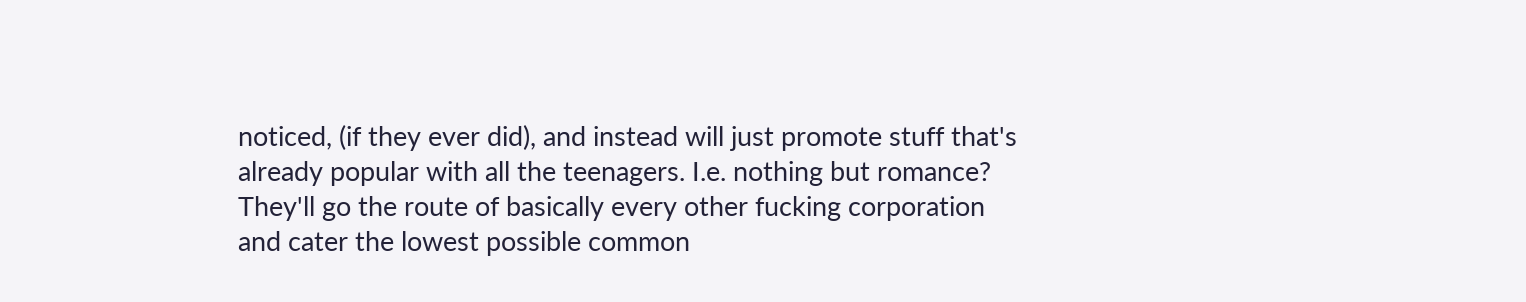noticed, (if they ever did), and instead will just promote stuff that's already popular with all the teenagers. I.e. nothing but romance? They'll go the route of basically every other fucking corporation and cater the lowest possible common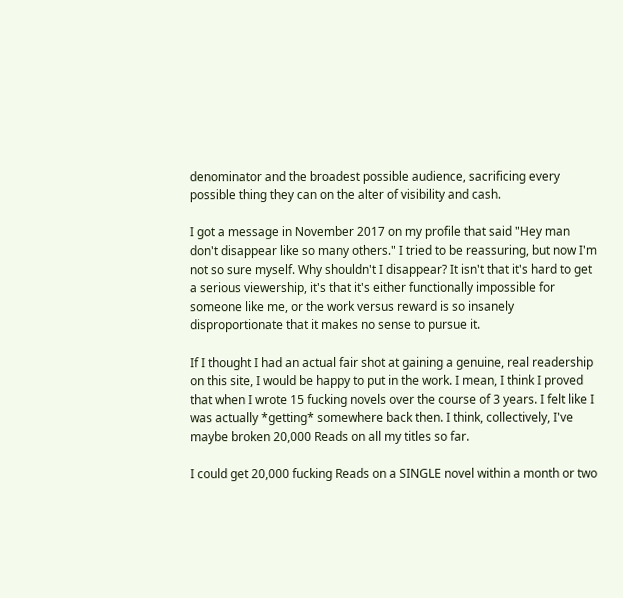denominator and the broadest possible audience, sacrificing every possible thing they can on the alter of visibility and cash.

I got a message in November 2017 on my profile that said "Hey man don't disappear like so many others." I tried to be reassuring, but now I'm not so sure myself. Why shouldn't I disappear? It isn't that it's hard to get a serious viewership, it's that it's either functionally impossible for someone like me, or the work versus reward is so insanely disproportionate that it makes no sense to pursue it.

If I thought I had an actual fair shot at gaining a genuine, real readership on this site, I would be happy to put in the work. I mean, I think I proved that when I wrote 15 fucking novels over the course of 3 years. I felt like I was actually *getting* somewhere back then. I think, collectively, I've maybe broken 20,000 Reads on all my titles so far.

I could get 20,000 fucking Reads on a SINGLE novel within a month or two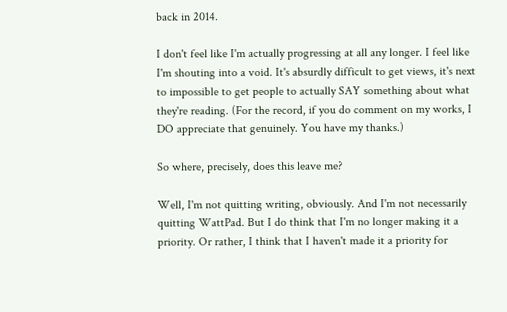back in 2014.

I don't feel like I'm actually progressing at all any longer. I feel like I'm shouting into a void. It's absurdly difficult to get views, it's next to impossible to get people to actually SAY something about what they're reading. (For the record, if you do comment on my works, I DO appreciate that genuinely. You have my thanks.)

So where, precisely, does this leave me?

Well, I'm not quitting writing, obviously. And I'm not necessarily quitting WattPad. But I do think that I'm no longer making it a priority. Or rather, I think that I haven't made it a priority for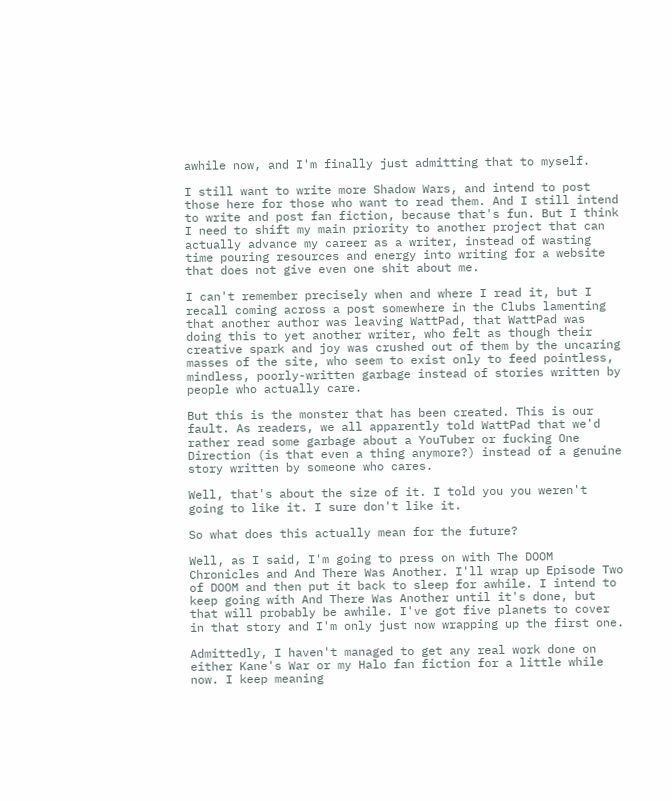awhile now, and I'm finally just admitting that to myself.

I still want to write more Shadow Wars, and intend to post those here for those who want to read them. And I still intend to write and post fan fiction, because that's fun. But I think I need to shift my main priority to another project that can actually advance my career as a writer, instead of wasting time pouring resources and energy into writing for a website that does not give even one shit about me.

I can't remember precisely when and where I read it, but I recall coming across a post somewhere in the Clubs lamenting that another author was leaving WattPad, that WattPad was doing this to yet another writer, who felt as though their creative spark and joy was crushed out of them by the uncaring masses of the site, who seem to exist only to feed pointless, mindless, poorly-written garbage instead of stories written by people who actually care.

But this is the monster that has been created. This is our fault. As readers, we all apparently told WattPad that we'd rather read some garbage about a YouTuber or fucking One Direction (is that even a thing anymore?) instead of a genuine story written by someone who cares.

Well, that's about the size of it. I told you you weren't going to like it. I sure don't like it.

So what does this actually mean for the future?

Well, as I said, I'm going to press on with The DOOM Chronicles and And There Was Another. I'll wrap up Episode Two of DOOM and then put it back to sleep for awhile. I intend to keep going with And There Was Another until it's done, but that will probably be awhile. I've got five planets to cover in that story and I'm only just now wrapping up the first one.

Admittedly, I haven't managed to get any real work done on either Kane's War or my Halo fan fiction for a little while now. I keep meaning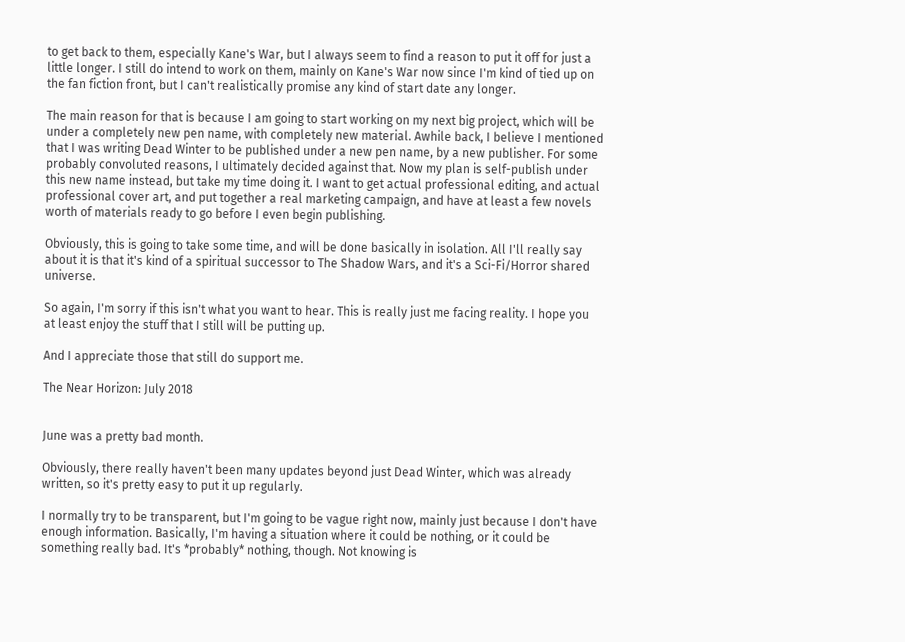to get back to them, especially Kane's War, but I always seem to find a reason to put it off for just a little longer. I still do intend to work on them, mainly on Kane's War now since I'm kind of tied up on the fan fiction front, but I can't realistically promise any kind of start date any longer.

The main reason for that is because I am going to start working on my next big project, which will be under a completely new pen name, with completely new material. Awhile back, I believe I mentioned that I was writing Dead Winter to be published under a new pen name, by a new publisher. For some probably convoluted reasons, I ultimately decided against that. Now my plan is self-publish under this new name instead, but take my time doing it. I want to get actual professional editing, and actual professional cover art, and put together a real marketing campaign, and have at least a few novels worth of materials ready to go before I even begin publishing.

Obviously, this is going to take some time, and will be done basically in isolation. All I'll really say about it is that it's kind of a spiritual successor to The Shadow Wars, and it's a Sci-Fi/Horror shared universe.

So again, I'm sorry if this isn't what you want to hear. This is really just me facing reality. I hope you at least enjoy the stuff that I still will be putting up.

And I appreciate those that still do support me.

The Near Horizon: July 2018


June was a pretty bad month.

Obviously, there really haven't been many updates beyond just Dead Winter, which was already written, so it's pretty easy to put it up regularly.

I normally try to be transparent, but I'm going to be vague right now, mainly just because I don't have enough information. Basically, I'm having a situation where it could be nothing, or it could be something really bad. It's *probably* nothing, though. Not knowing is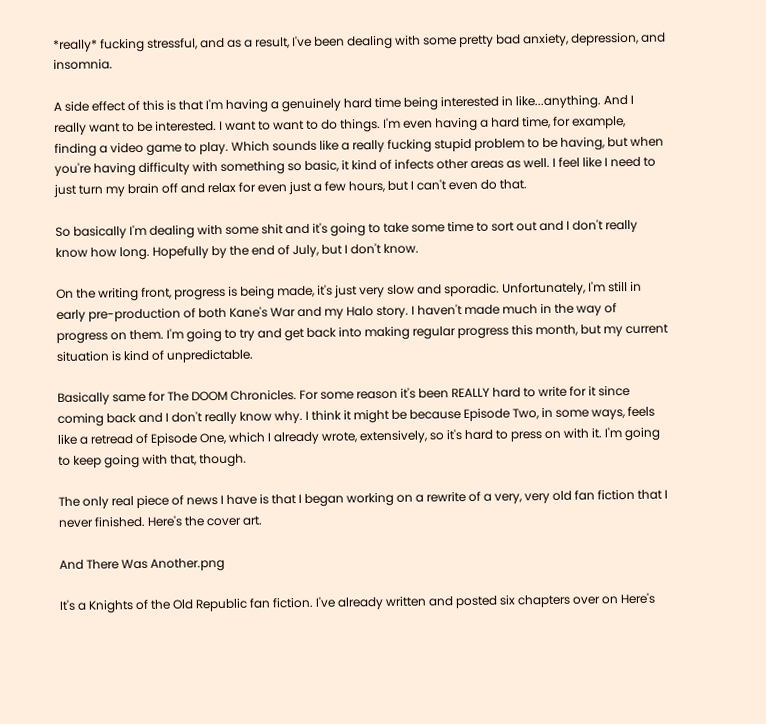*really* fucking stressful, and as a result, I've been dealing with some pretty bad anxiety, depression, and insomnia.

A side effect of this is that I'm having a genuinely hard time being interested in like...anything. And I really want to be interested. I want to want to do things. I'm even having a hard time, for example, finding a video game to play. Which sounds like a really fucking stupid problem to be having, but when you're having difficulty with something so basic, it kind of infects other areas as well. I feel like I need to just turn my brain off and relax for even just a few hours, but I can't even do that.

So basically I'm dealing with some shit and it's going to take some time to sort out and I don't really know how long. Hopefully by the end of July, but I don't know.

On the writing front, progress is being made, it's just very slow and sporadic. Unfortunately, I'm still in early pre-production of both Kane's War and my Halo story. I haven't made much in the way of progress on them. I'm going to try and get back into making regular progress this month, but my current situation is kind of unpredictable.

Basically same for The DOOM Chronicles. For some reason it's been REALLY hard to write for it since coming back and I don't really know why. I think it might be because Episode Two, in some ways, feels like a retread of Episode One, which I already wrote, extensively, so it's hard to press on with it. I'm going to keep going with that, though.

The only real piece of news I have is that I began working on a rewrite of a very, very old fan fiction that I never finished. Here's the cover art.

And There Was Another.png

It's a Knights of the Old Republic fan fiction. I've already written and posted six chapters over on Here's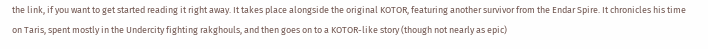the link, if you want to get started reading it right away. It takes place alongside the original KOTOR, featuring another survivor from the Endar Spire. It chronicles his time on Taris, spent mostly in the Undercity fighting rakghouls, and then goes on to a KOTOR-like story (though not nearly as epic)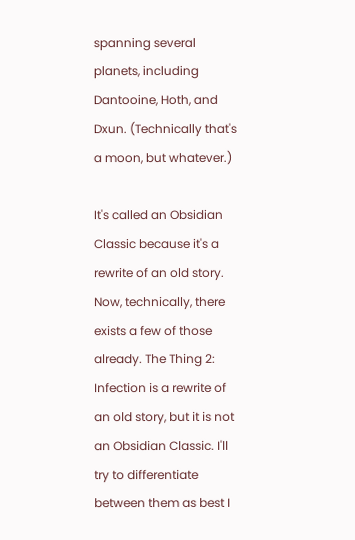spanning several planets, including Dantooine, Hoth, and Dxun. (Technically that's a moon, but whatever.)

It's called an Obsidian Classic because it's a rewrite of an old story. Now, technically, there exists a few of those already. The Thing 2: Infection is a rewrite of an old story, but it is not an Obsidian Classic. I'll try to differentiate between them as best I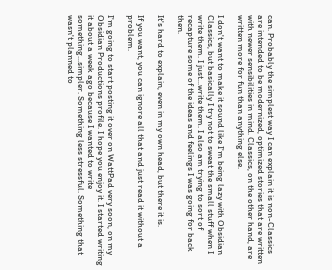can. Probably the simplest way I can explain it is non-Classics are intended to be modernized, optimized stories that are written with newer sensibilities in mind. Classics, on the other hand, are written more for fun than anything else.

I don't want to make it sound like I'm being lazy with Obsidian Classics, but basically I try not to sweat the small stuff when I write them. I just...write them. I also am trying to sort of recapture some of the ideas and feelings I was going for back then.

It's hard to explain, even in my own head, but there it is.

If you want, you can ignore all that and just read it without a problem.

I'm going to start posting it over on WattPad very soon, on my Obsidian Productions profile. I hope you enjoy it. I started writing it about a week ago because I wanted to write something...simpler. Something less stressful. Something that wasn't planned to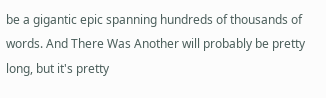be a gigantic epic spanning hundreds of thousands of words. And There Was Another will probably be pretty long, but it's pretty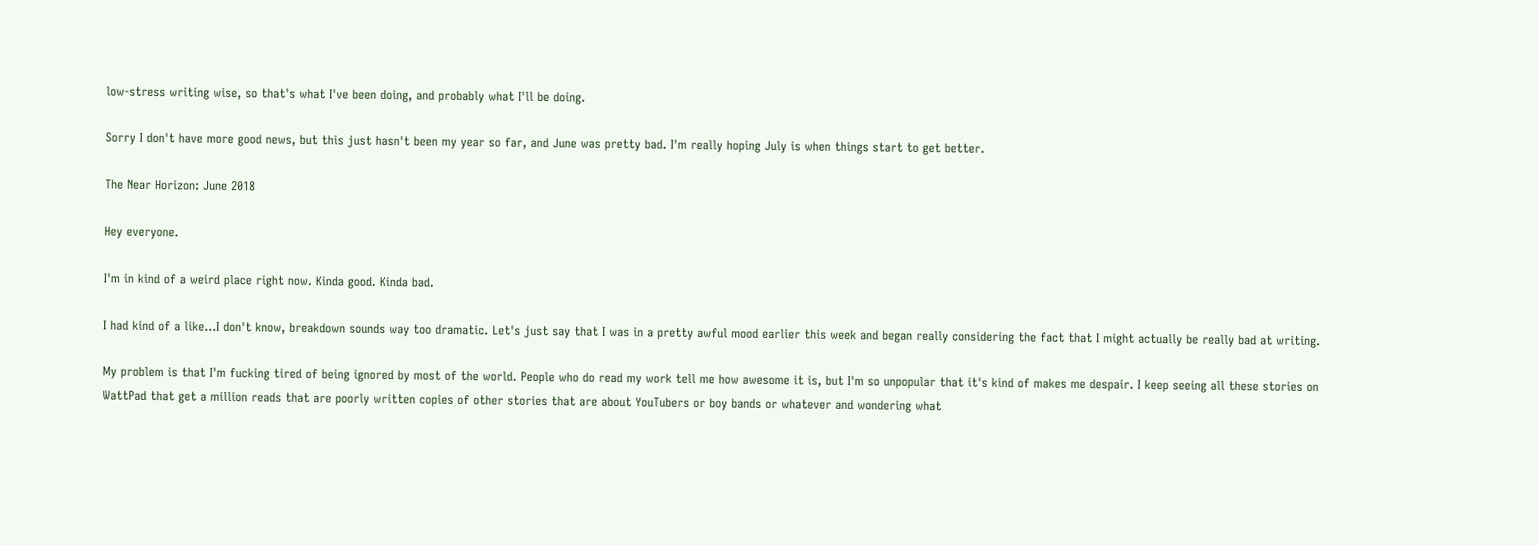low-stress writing wise, so that's what I've been doing, and probably what I'll be doing.

Sorry I don't have more good news, but this just hasn't been my year so far, and June was pretty bad. I'm really hoping July is when things start to get better.

The Near Horizon: June 2018

Hey everyone.

I'm in kind of a weird place right now. Kinda good. Kinda bad.

I had kind of a like...I don't know, breakdown sounds way too dramatic. Let's just say that I was in a pretty awful mood earlier this week and began really considering the fact that I might actually be really bad at writing.

My problem is that I'm fucking tired of being ignored by most of the world. People who do read my work tell me how awesome it is, but I'm so unpopular that it's kind of makes me despair. I keep seeing all these stories on WattPad that get a million reads that are poorly written copies of other stories that are about YouTubers or boy bands or whatever and wondering what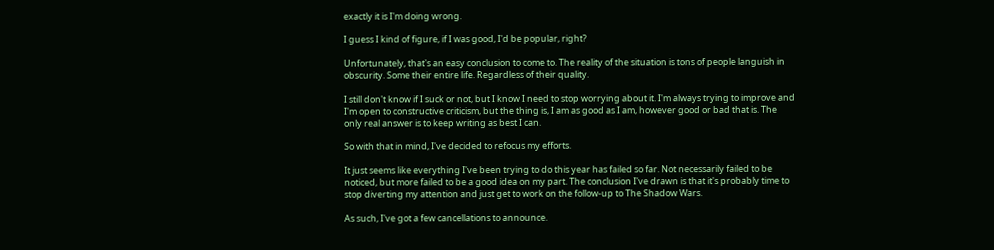exactly it is I'm doing wrong.

I guess I kind of figure, if I was good, I'd be popular, right?

Unfortunately, that's an easy conclusion to come to. The reality of the situation is tons of people languish in obscurity. Some their entire life. Regardless of their quality.

I still don't know if I suck or not, but I know I need to stop worrying about it. I'm always trying to improve and I'm open to constructive criticism, but the thing is, I am as good as I am, however good or bad that is. The only real answer is to keep writing as best I can.

So with that in mind, I've decided to refocus my efforts.

It just seems like everything I've been trying to do this year has failed so far. Not necessarily failed to be noticed, but more failed to be a good idea on my part. The conclusion I've drawn is that it's probably time to stop diverting my attention and just get to work on the follow-up to The Shadow Wars.

As such, I've got a few cancellations to announce.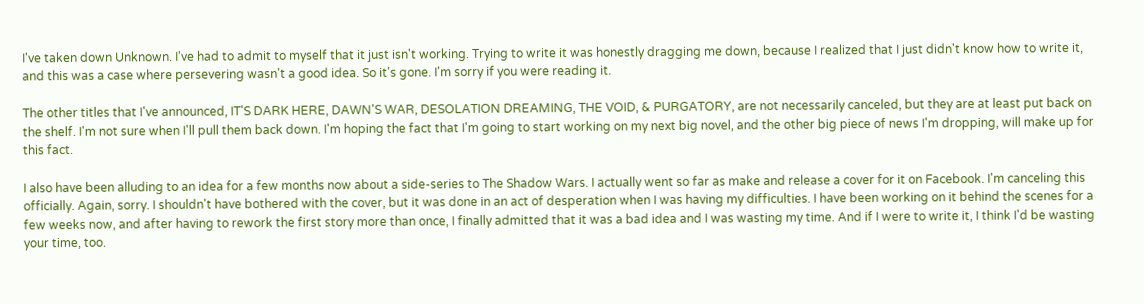I've taken down Unknown. I've had to admit to myself that it just isn't working. Trying to write it was honestly dragging me down, because I realized that I just didn't know how to write it, and this was a case where persevering wasn't a good idea. So it's gone. I'm sorry if you were reading it.

The other titles that I've announced, IT'S DARK HERE, DAWN'S WAR, DESOLATION DREAMING, THE VOID, & PURGATORY, are not necessarily canceled, but they are at least put back on the shelf. I'm not sure when I'll pull them back down. I'm hoping the fact that I'm going to start working on my next big novel, and the other big piece of news I'm dropping, will make up for this fact.

I also have been alluding to an idea for a few months now about a side-series to The Shadow Wars. I actually went so far as make and release a cover for it on Facebook. I'm canceling this officially. Again, sorry. I shouldn't have bothered with the cover, but it was done in an act of desperation when I was having my difficulties. I have been working on it behind the scenes for a few weeks now, and after having to rework the first story more than once, I finally admitted that it was a bad idea and I was wasting my time. And if I were to write it, I think I'd be wasting your time, too.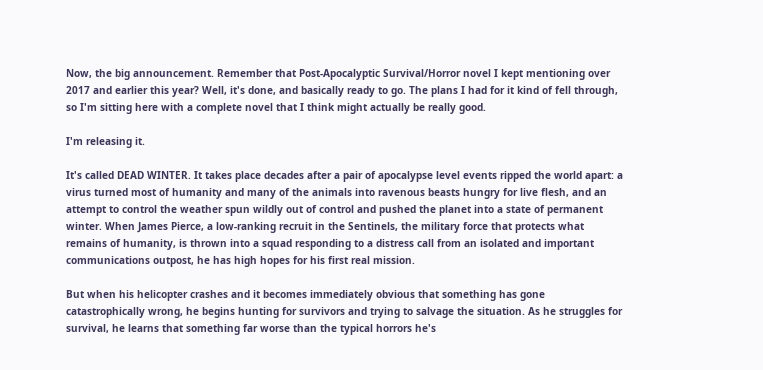Now, the big announcement. Remember that Post-Apocalyptic Survival/Horror novel I kept mentioning over 2017 and earlier this year? Well, it's done, and basically ready to go. The plans I had for it kind of fell through, so I'm sitting here with a complete novel that I think might actually be really good.

I'm releasing it.

It's called DEAD WINTER. It takes place decades after a pair of apocalypse level events ripped the world apart: a virus turned most of humanity and many of the animals into ravenous beasts hungry for live flesh, and an attempt to control the weather spun wildly out of control and pushed the planet into a state of permanent winter. When James Pierce, a low-ranking recruit in the Sentinels, the military force that protects what remains of humanity, is thrown into a squad responding to a distress call from an isolated and important communications outpost, he has high hopes for his first real mission.

But when his helicopter crashes and it becomes immediately obvious that something has gone catastrophically wrong, he begins hunting for survivors and trying to salvage the situation. As he struggles for survival, he learns that something far worse than the typical horrors he's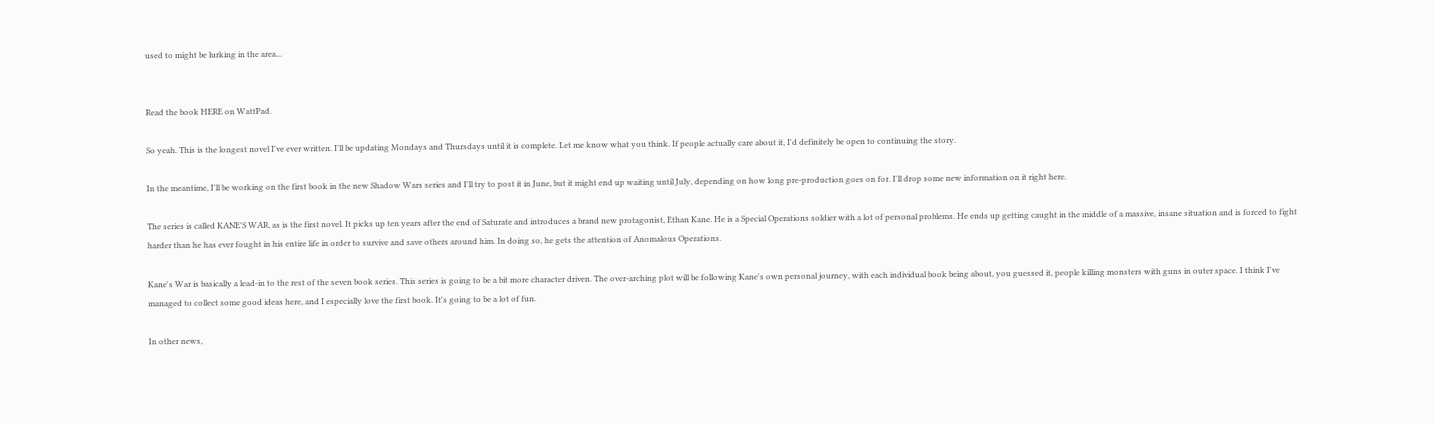used to might be lurking in the area...


Read the book HERE on WattPad.

So yeah. This is the longest novel I've ever written. I'll be updating Mondays and Thursdays until it is complete. Let me know what you think. If people actually care about it, I'd definitely be open to continuing the story.

In the meantime, I'll be working on the first book in the new Shadow Wars series and I'll try to post it in June, but it might end up waiting until July, depending on how long pre-production goes on for. I'll drop some new information on it right here.

The series is called KANE'S WAR, as is the first novel. It picks up ten years after the end of Saturate and introduces a brand new protagonist, Ethan Kane. He is a Special Operations soldier with a lot of personal problems. He ends up getting caught in the middle of a massive, insane situation and is forced to fight harder than he has ever fought in his entire life in order to survive and save others around him. In doing so, he gets the attention of Anomalous Operations.

Kane's War is basically a lead-in to the rest of the seven book series. This series is going to be a bit more character driven. The over-arching plot will be following Kane's own personal journey, with each individual book being about, you guessed it, people killing monsters with guns in outer space. I think I've managed to collect some good ideas here, and I especially love the first book. It's going to be a lot of fun.

In other news,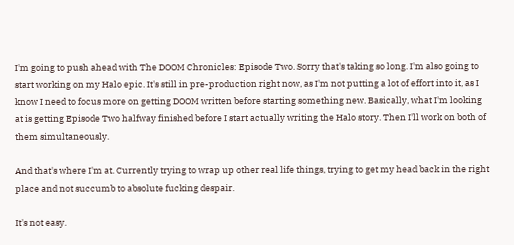I'm going to push ahead with The DOOM Chronicles: Episode Two. Sorry that's taking so long. I'm also going to start working on my Halo epic. It's still in pre-production right now, as I'm not putting a lot of effort into it, as I know I need to focus more on getting DOOM written before starting something new. Basically, what I'm looking at is getting Episode Two halfway finished before I start actually writing the Halo story. Then I'll work on both of them simultaneously.

And that's where I'm at. Currently trying to wrap up other real life things, trying to get my head back in the right place and not succumb to absolute fucking despair.

It's not easy.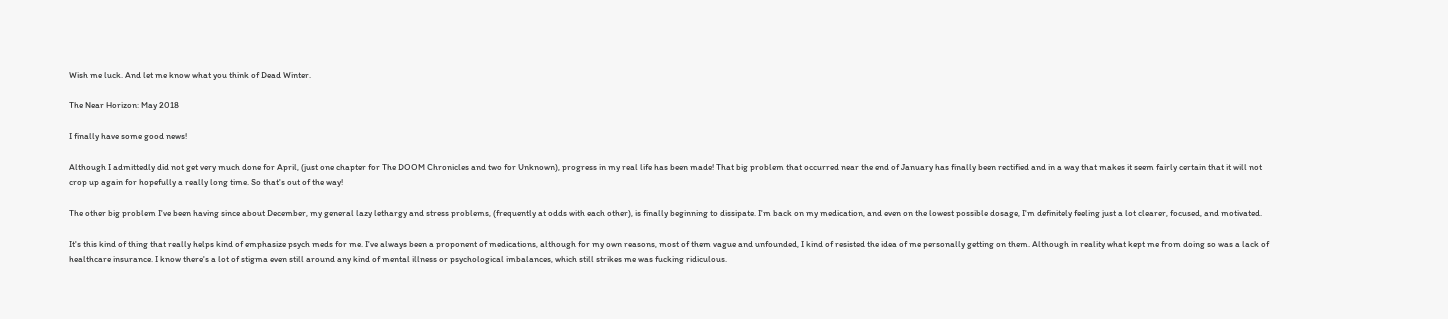Wish me luck. And let me know what you think of Dead Winter.

The Near Horizon: May 2018

I finally have some good news!

Although I admittedly did not get very much done for April, (just one chapter for The DOOM Chronicles and two for Unknown), progress in my real life has been made! That big problem that occurred near the end of January has finally been rectified and in a way that makes it seem fairly certain that it will not crop up again for hopefully a really long time. So that's out of the way!

The other big problem I've been having since about December, my general lazy lethargy and stress problems, (frequently at odds with each other), is finally beginning to dissipate. I'm back on my medication, and even on the lowest possible dosage, I'm definitely feeling just a lot clearer, focused, and motivated.

It's this kind of thing that really helps kind of emphasize psych meds for me. I've always been a proponent of medications, although for my own reasons, most of them vague and unfounded, I kind of resisted the idea of me personally getting on them. Although in reality what kept me from doing so was a lack of healthcare insurance. I know there's a lot of stigma even still around any kind of mental illness or psychological imbalances, which still strikes me was fucking ridiculous.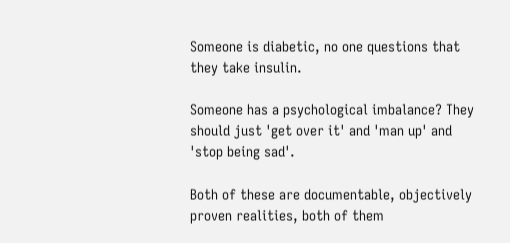Someone is diabetic, no one questions that they take insulin.

Someone has a psychological imbalance? They should just 'get over it' and 'man up' and 'stop being sad'.

Both of these are documentable, objectively proven realities, both of them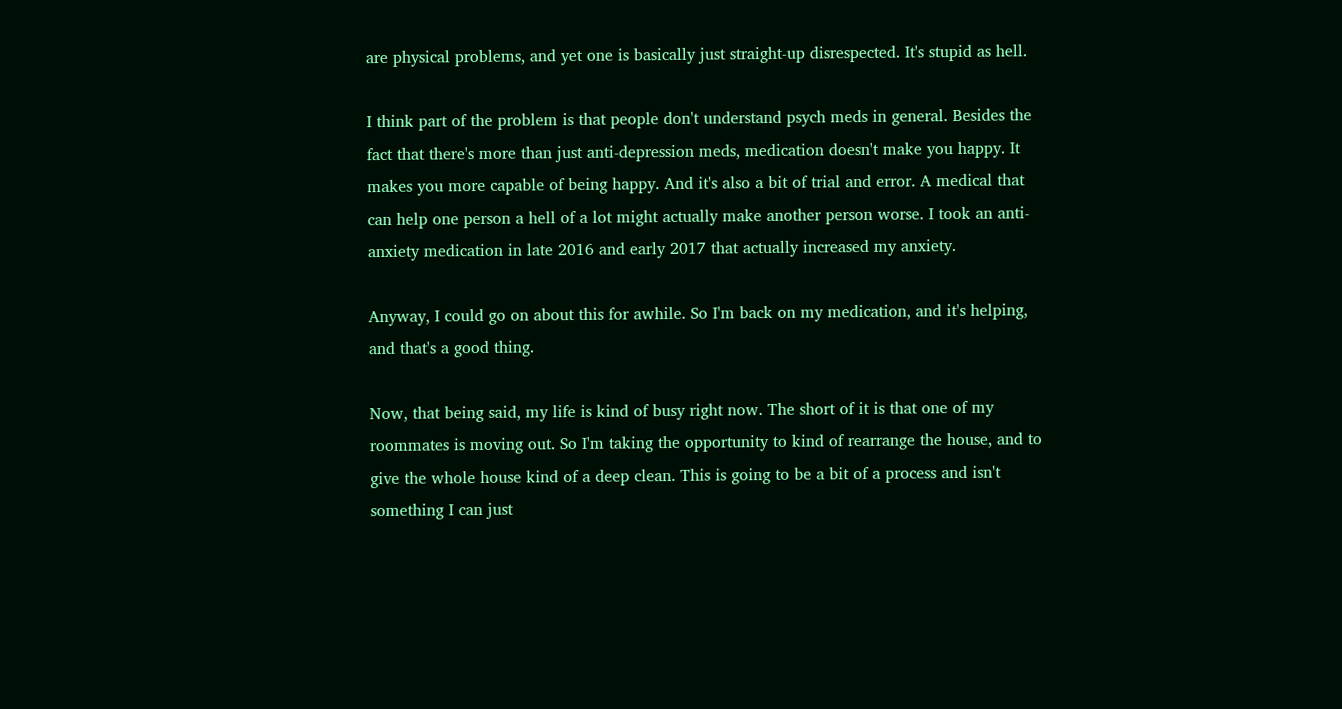are physical problems, and yet one is basically just straight-up disrespected. It's stupid as hell.

I think part of the problem is that people don't understand psych meds in general. Besides the fact that there's more than just anti-depression meds, medication doesn't make you happy. It makes you more capable of being happy. And it's also a bit of trial and error. A medical that can help one person a hell of a lot might actually make another person worse. I took an anti-anxiety medication in late 2016 and early 2017 that actually increased my anxiety.

Anyway, I could go on about this for awhile. So I'm back on my medication, and it's helping, and that's a good thing.

Now, that being said, my life is kind of busy right now. The short of it is that one of my roommates is moving out. So I'm taking the opportunity to kind of rearrange the house, and to give the whole house kind of a deep clean. This is going to be a bit of a process and isn't something I can just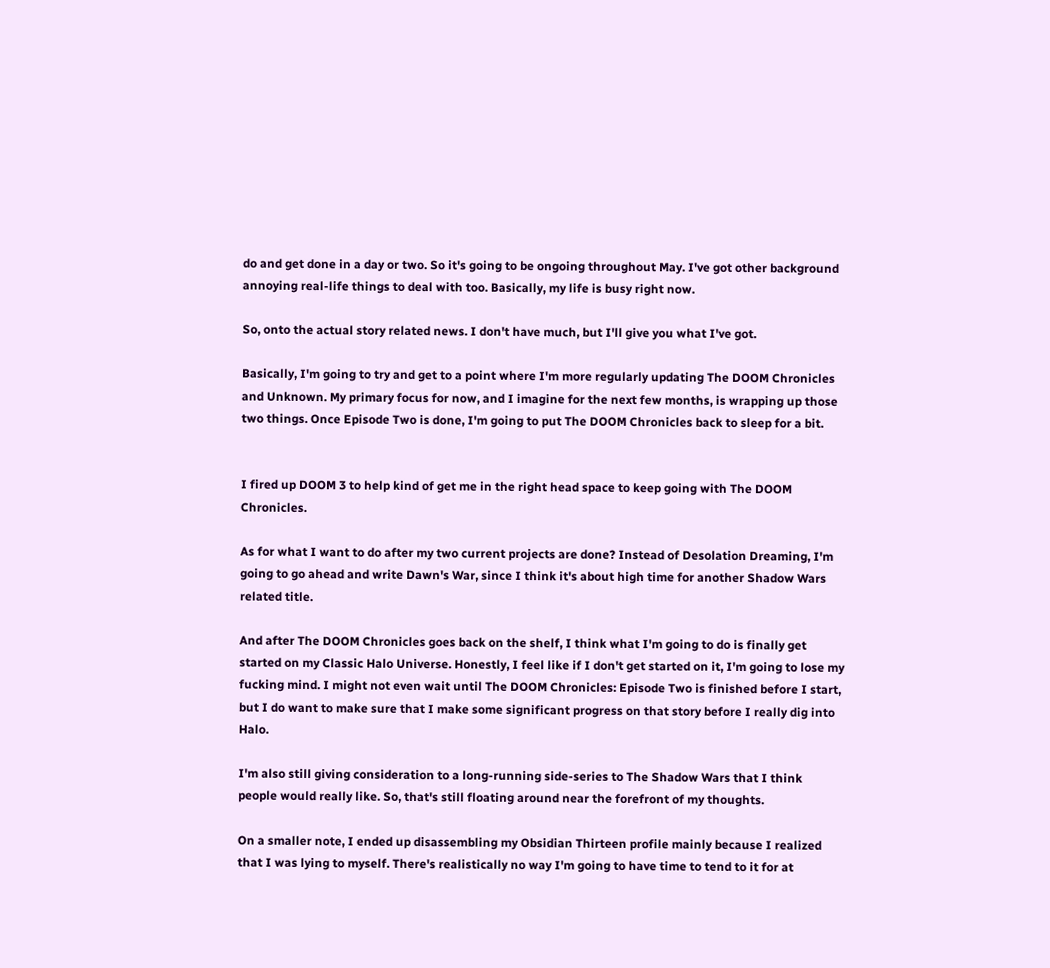do and get done in a day or two. So it's going to be ongoing throughout May. I've got other background annoying real-life things to deal with too. Basically, my life is busy right now.

So, onto the actual story related news. I don't have much, but I'll give you what I've got.

Basically, I'm going to try and get to a point where I'm more regularly updating The DOOM Chronicles and Unknown. My primary focus for now, and I imagine for the next few months, is wrapping up those two things. Once Episode Two is done, I'm going to put The DOOM Chronicles back to sleep for a bit.


I fired up DOOM 3 to help kind of get me in the right head space to keep going with The DOOM Chronicles.

As for what I want to do after my two current projects are done? Instead of Desolation Dreaming, I'm going to go ahead and write Dawn's War, since I think it's about high time for another Shadow Wars related title.

And after The DOOM Chronicles goes back on the shelf, I think what I'm going to do is finally get started on my Classic Halo Universe. Honestly, I feel like if I don't get started on it, I'm going to lose my fucking mind. I might not even wait until The DOOM Chronicles: Episode Two is finished before I start, but I do want to make sure that I make some significant progress on that story before I really dig into Halo.

I'm also still giving consideration to a long-running side-series to The Shadow Wars that I think people would really like. So, that's still floating around near the forefront of my thoughts.

On a smaller note, I ended up disassembling my Obsidian Thirteen profile mainly because I realized that I was lying to myself. There's realistically no way I'm going to have time to tend to it for at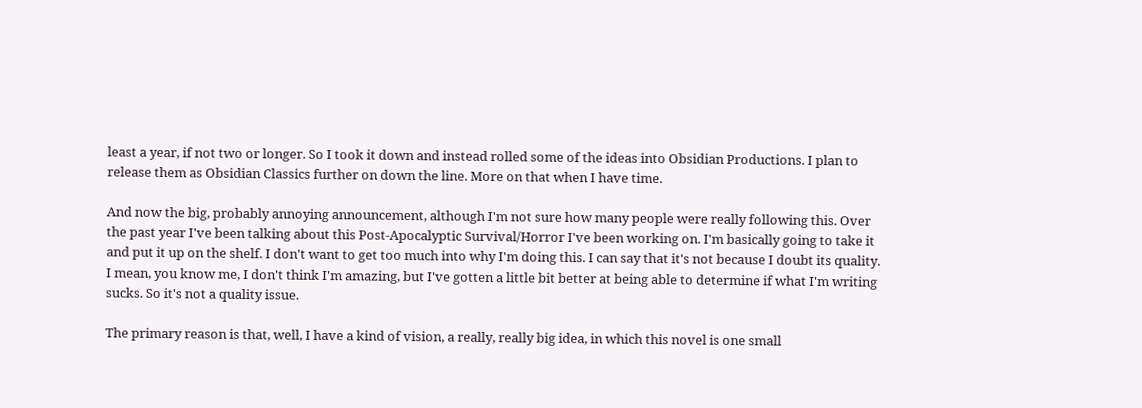least a year, if not two or longer. So I took it down and instead rolled some of the ideas into Obsidian Productions. I plan to release them as Obsidian Classics further on down the line. More on that when I have time.

And now the big, probably annoying announcement, although I'm not sure how many people were really following this. Over the past year I've been talking about this Post-Apocalyptic Survival/Horror I've been working on. I'm basically going to take it and put it up on the shelf. I don't want to get too much into why I'm doing this. I can say that it's not because I doubt its quality. I mean, you know me, I don't think I'm amazing, but I've gotten a little bit better at being able to determine if what I'm writing sucks. So it's not a quality issue.

The primary reason is that, well, I have a kind of vision, a really, really big idea, in which this novel is one small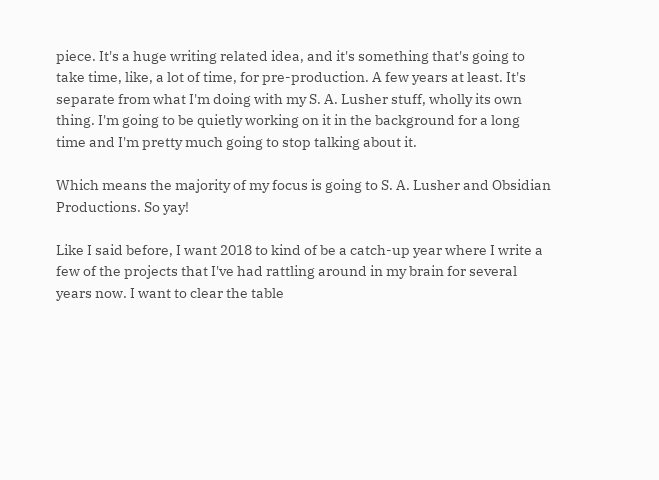piece. It's a huge writing related idea, and it's something that's going to take time, like, a lot of time, for pre-production. A few years at least. It's separate from what I'm doing with my S. A. Lusher stuff, wholly its own thing. I'm going to be quietly working on it in the background for a long time and I'm pretty much going to stop talking about it.

Which means the majority of my focus is going to S. A. Lusher and Obsidian Productions. So yay!

Like I said before, I want 2018 to kind of be a catch-up year where I write a few of the projects that I've had rattling around in my brain for several years now. I want to clear the table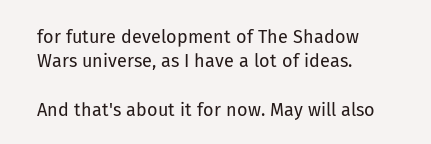for future development of The Shadow Wars universe, as I have a lot of ideas.

And that's about it for now. May will also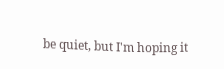be quiet, but I'm hoping it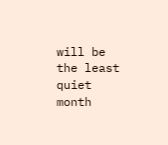will be the least quiet month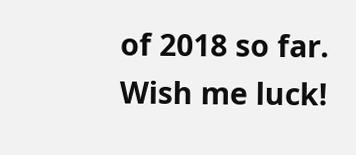of 2018 so far. Wish me luck!